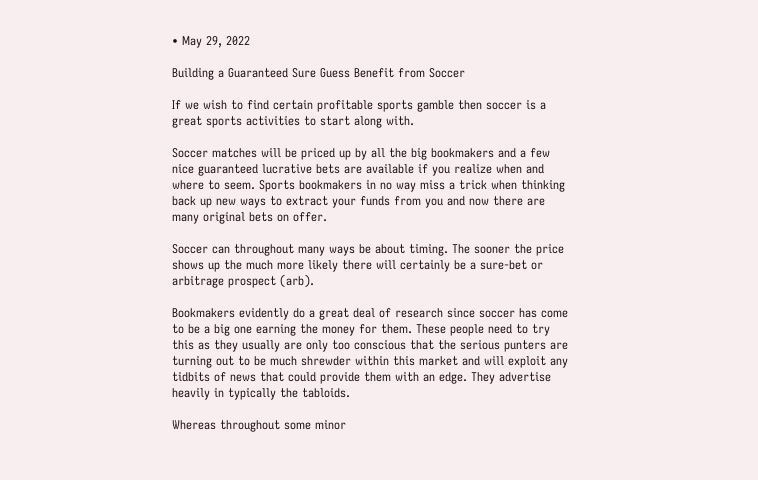• May 29, 2022

Building a Guaranteed Sure Guess Benefit from Soccer

If we wish to find certain profitable sports gamble then soccer is a great sports activities to start along with.

Soccer matches will be priced up by all the big bookmakers and a few nice guaranteed lucrative bets are available if you realize when and where to seem. Sports bookmakers in no way miss a trick when thinking back up new ways to extract your funds from you and now there are many original bets on offer.

Soccer can throughout many ways be about timing. The sooner the price shows up the much more likely there will certainly be a sure-bet or arbitrage prospect (arb).

Bookmakers evidently do a great deal of research since soccer has come to be a big one earning the money for them. These people need to try this as they usually are only too conscious that the serious punters are turning out to be much shrewder within this market and will exploit any tidbits of news that could provide them with an edge. They advertise heavily in typically the tabloids.

Whereas throughout some minor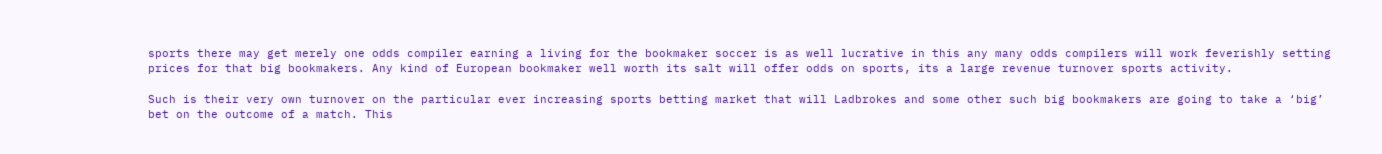sports there may get merely one odds compiler earning a living for the bookmaker soccer is as well lucrative in this any many odds compilers will work feverishly setting prices for that big bookmakers. Any kind of European bookmaker well worth its salt will offer odds on sports, its a large revenue turnover sports activity.

Such is their very own turnover on the particular ever increasing sports betting market that will Ladbrokes and some other such big bookmakers are going to take a ‘big’ bet on the outcome of a match. This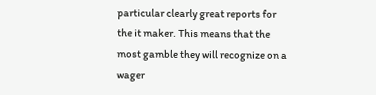particular clearly great reports for the it maker. This means that the most gamble they will recognize on a wager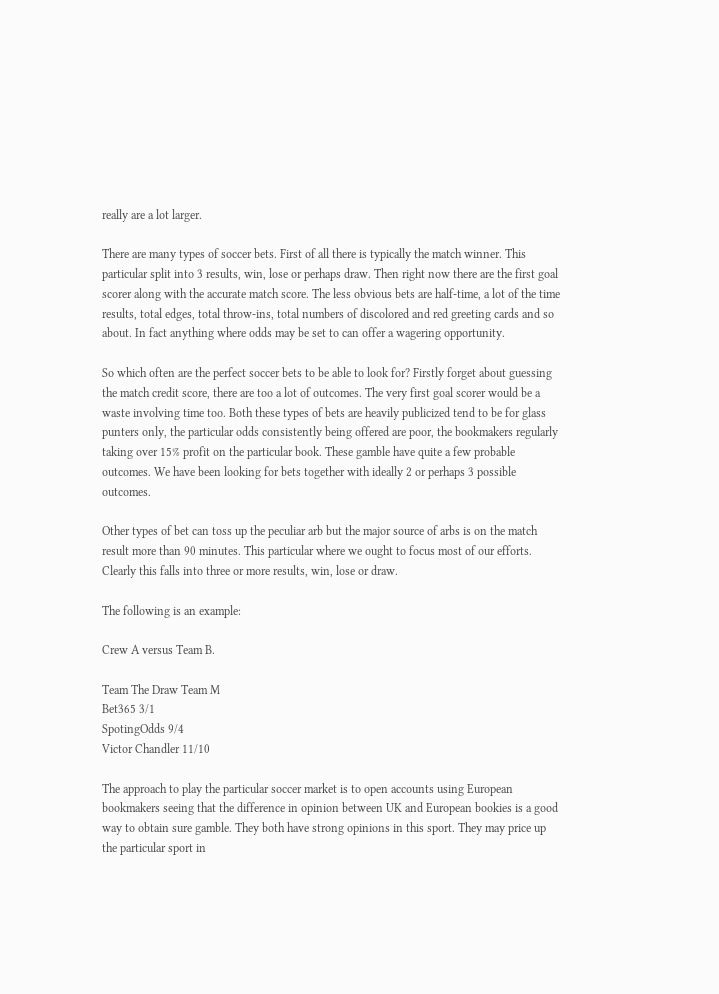really are a lot larger.

There are many types of soccer bets. First of all there is typically the match winner. This particular split into 3 results, win, lose or perhaps draw. Then right now there are the first goal scorer along with the accurate match score. The less obvious bets are half-time, a lot of the time results, total edges, total throw-ins, total numbers of discolored and red greeting cards and so about. In fact anything where odds may be set to can offer a wagering opportunity.

So which often are the perfect soccer bets to be able to look for? Firstly forget about guessing the match credit score, there are too a lot of outcomes. The very first goal scorer would be a waste involving time too. Both these types of bets are heavily publicized tend to be for glass punters only, the particular odds consistently being offered are poor, the bookmakers regularly taking over 15% profit on the particular book. These gamble have quite a few probable outcomes. We have been looking for bets together with ideally 2 or perhaps 3 possible outcomes.

Other types of bet can toss up the peculiar arb but the major source of arbs is on the match result more than 90 minutes. This particular where we ought to focus most of our efforts. Clearly this falls into three or more results, win, lose or draw.

The following is an example:

Crew A versus Team B.

Team The Draw Team M
Bet365 3/1
SpotingOdds 9/4
Victor Chandler 11/10

The approach to play the particular soccer market is to open accounts using European bookmakers seeing that the difference in opinion between UK and European bookies is a good way to obtain sure gamble. They both have strong opinions in this sport. They may price up the particular sport in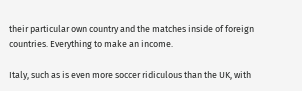their particular own country and the matches inside of foreign countries. Everything to make an income.

Italy, such as is even more soccer ridiculous than the UK, with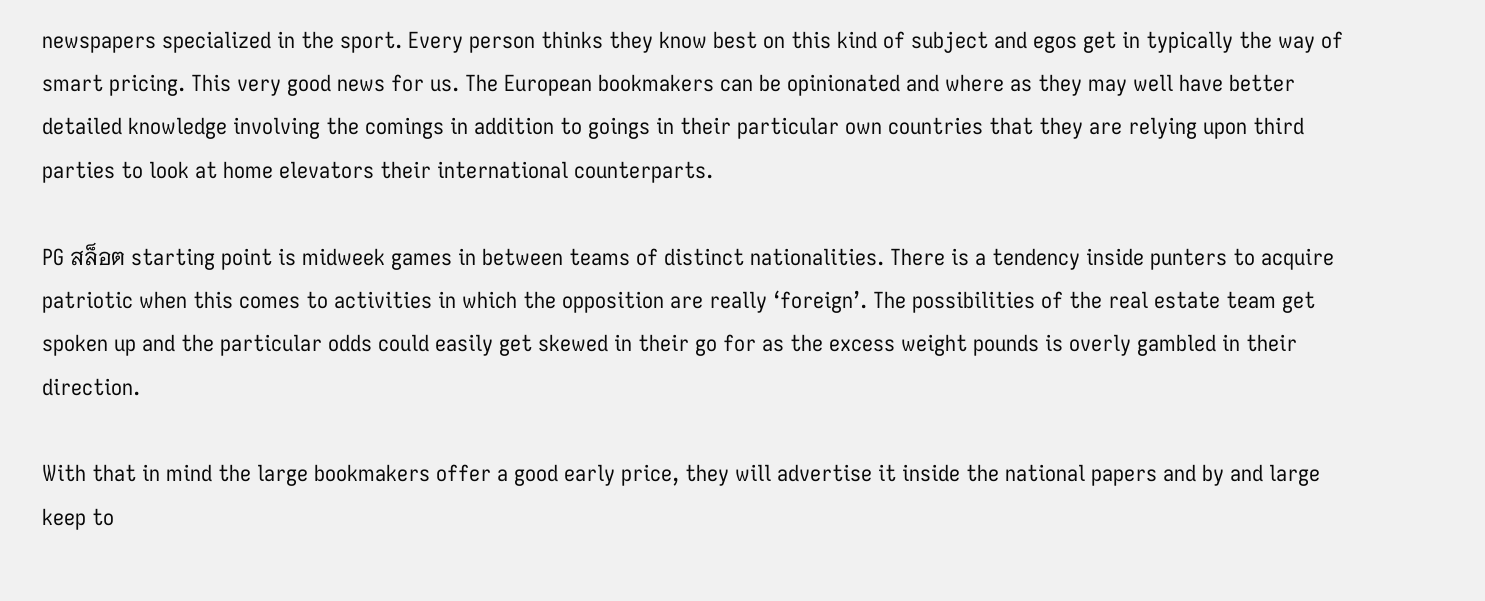newspapers specialized in the sport. Every person thinks they know best on this kind of subject and egos get in typically the way of smart pricing. This very good news for us. The European bookmakers can be opinionated and where as they may well have better detailed knowledge involving the comings in addition to goings in their particular own countries that they are relying upon third parties to look at home elevators their international counterparts.

PG สล็อต starting point is midweek games in between teams of distinct nationalities. There is a tendency inside punters to acquire patriotic when this comes to activities in which the opposition are really ‘foreign’. The possibilities of the real estate team get spoken up and the particular odds could easily get skewed in their go for as the excess weight pounds is overly gambled in their direction.

With that in mind the large bookmakers offer a good early price, they will advertise it inside the national papers and by and large keep to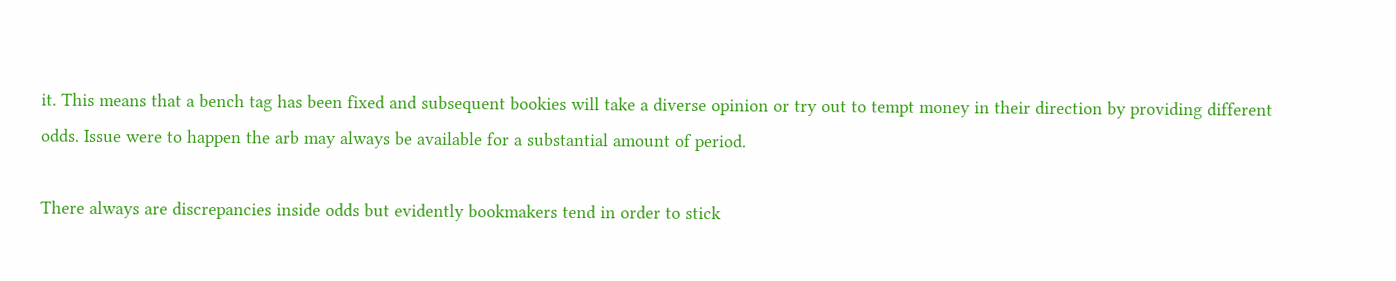it. This means that a bench tag has been fixed and subsequent bookies will take a diverse opinion or try out to tempt money in their direction by providing different odds. Issue were to happen the arb may always be available for a substantial amount of period.

There always are discrepancies inside odds but evidently bookmakers tend in order to stick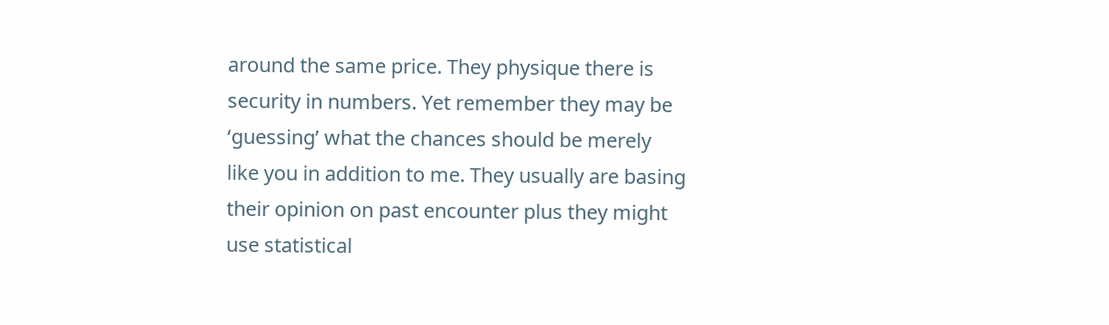around the same price. They physique there is security in numbers. Yet remember they may be ‘guessing’ what the chances should be merely like you in addition to me. They usually are basing their opinion on past encounter plus they might use statistical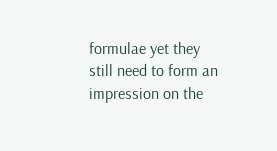formulae yet they still need to form an impression on the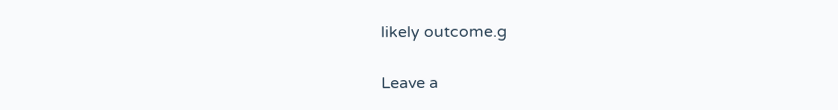likely outcome.g

Leave a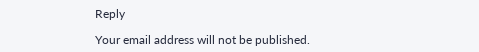Reply

Your email address will not be published.